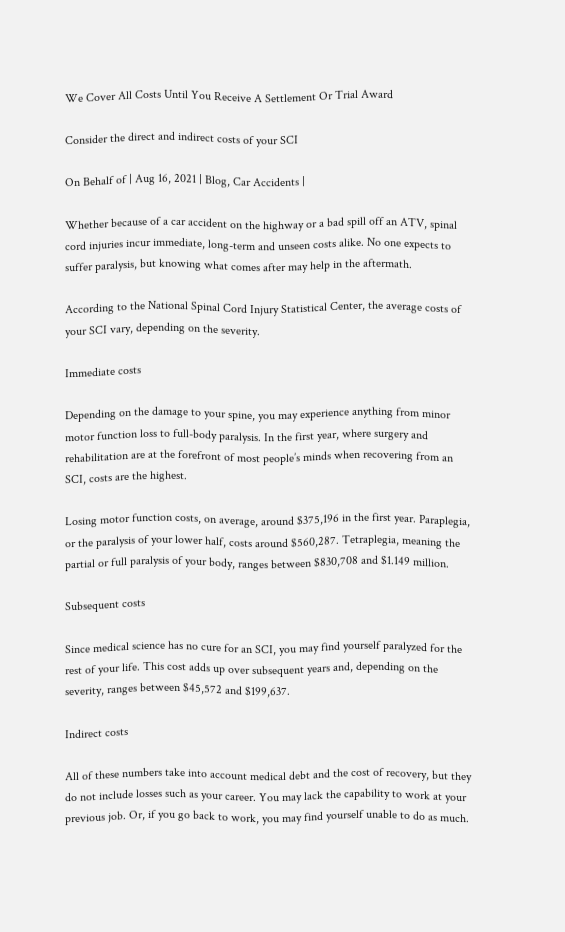We Cover All Costs Until You Receive A Settlement Or Trial Award

Consider the direct and indirect costs of your SCI

On Behalf of | Aug 16, 2021 | Blog, Car Accidents |

Whether because of a car accident on the highway or a bad spill off an ATV, spinal cord injuries incur immediate, long-term and unseen costs alike. No one expects to suffer paralysis, but knowing what comes after may help in the aftermath.

According to the National Spinal Cord Injury Statistical Center, the average costs of your SCI vary, depending on the severity.

Immediate costs

Depending on the damage to your spine, you may experience anything from minor motor function loss to full-body paralysis. In the first year, where surgery and rehabilitation are at the forefront of most people’s minds when recovering from an SCI, costs are the highest.

Losing motor function costs, on average, around $375,196 in the first year. Paraplegia, or the paralysis of your lower half, costs around $560,287. Tetraplegia, meaning the partial or full paralysis of your body, ranges between $830,708 and $1.149 million.

Subsequent costs

Since medical science has no cure for an SCI, you may find yourself paralyzed for the rest of your life. This cost adds up over subsequent years and, depending on the severity, ranges between $45,572 and $199,637.

Indirect costs

All of these numbers take into account medical debt and the cost of recovery, but they do not include losses such as your career. You may lack the capability to work at your previous job. Or, if you go back to work, you may find yourself unable to do as much.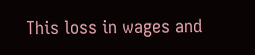This loss in wages and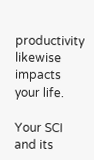productivity likewise impacts your life.

Your SCI and its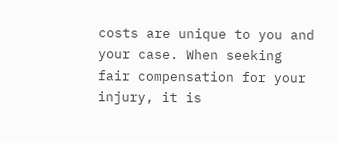costs are unique to you and your case. When seeking fair compensation for your injury, it is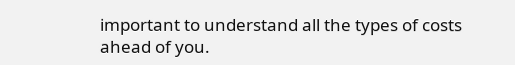important to understand all the types of costs ahead of you.